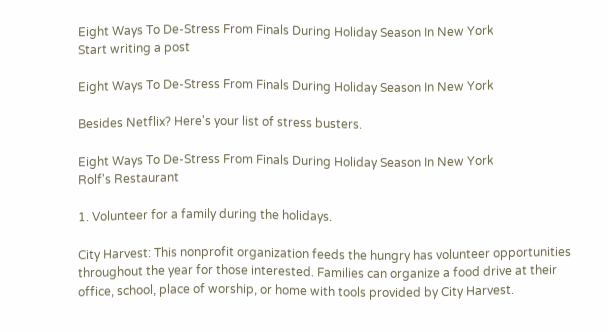Eight Ways To De-Stress From Finals During Holiday Season In New York
Start writing a post

Eight Ways To De-Stress From Finals During Holiday Season In New York

Besides Netflix? Here's your list of stress busters.

Eight Ways To De-Stress From Finals During Holiday Season In New York
Rolf's Restaurant

1. Volunteer for a family during the holidays.

City Harvest: This nonprofit organization feeds the hungry has volunteer opportunities throughout the year for those interested. Families can organize a food drive at their office, school, place of worship, or home with tools provided by City Harvest.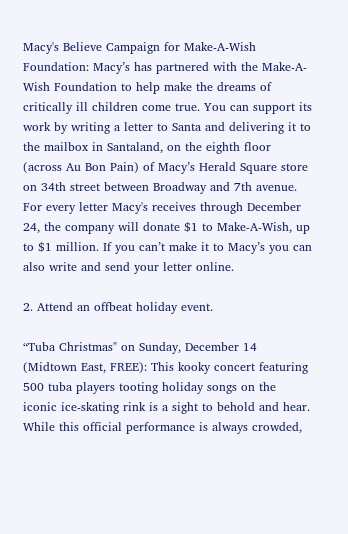Macy's Believe Campaign for Make-A-Wish Foundation: Macy’s has partnered with the Make-A-Wish Foundation to help make the dreams of critically ill children come true. You can support its work by writing a letter to Santa and delivering it to the mailbox in Santaland, on the eighth floor (across Au Bon Pain) of Macy’s Herald Square store on 34th street between Broadway and 7th avenue. For every letter Macy's receives through December 24, the company will donate $1 to Make-A-Wish, up to $1 million. If you can’t make it to Macy’s you can also write and send your letter online.

2. Attend an offbeat holiday event.

“Tuba Christmas" on Sunday, December 14 (Midtown East, FREE): This kooky concert featuring 500 tuba players tooting holiday songs on the iconic ice-skating rink is a sight to behold and hear. While this official performance is always crowded,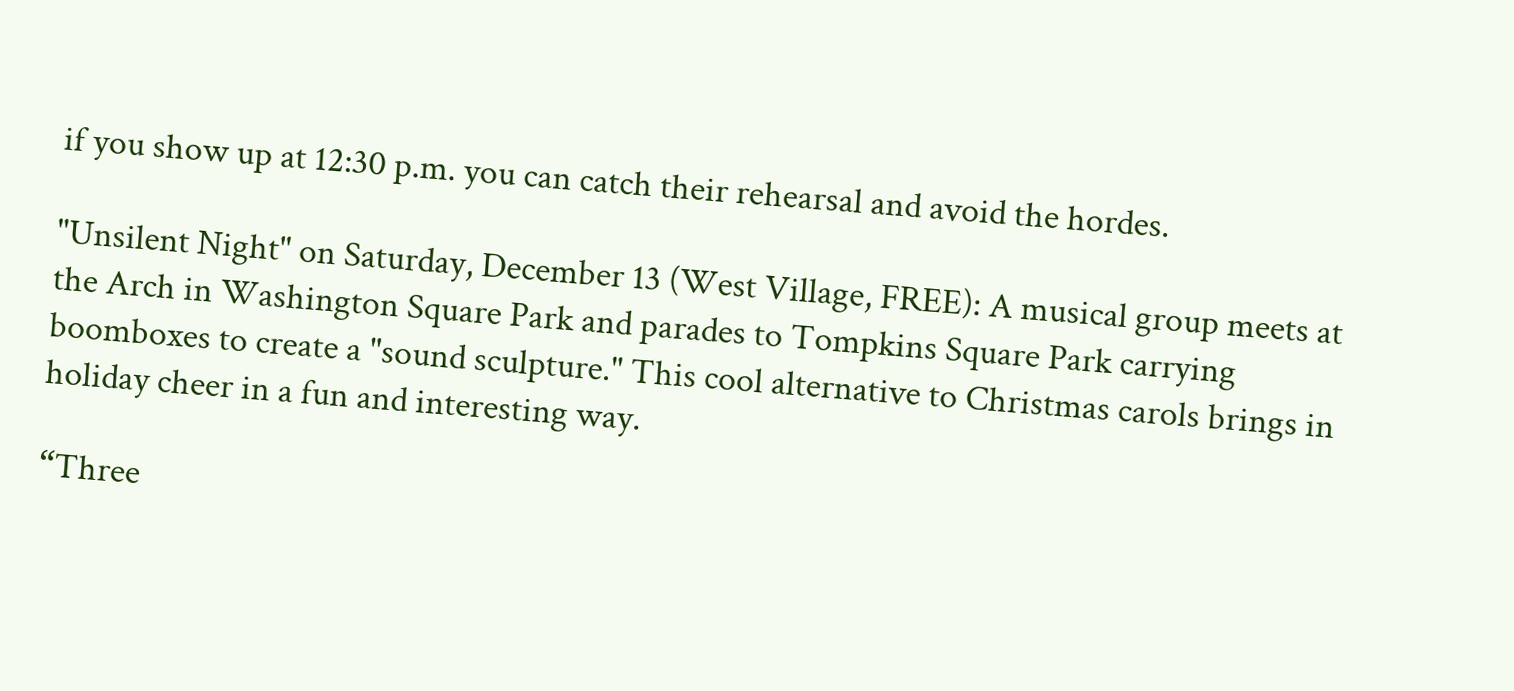if you show up at 12:30 p.m. you can catch their rehearsal and avoid the hordes.

"Unsilent Night" on Saturday, December 13 (West Village, FREE): A musical group meets at the Arch in Washington Square Park and parades to Tompkins Square Park carrying boomboxes to create a "sound sculpture." This cool alternative to Christmas carols brings in holiday cheer in a fun and interesting way.

“Three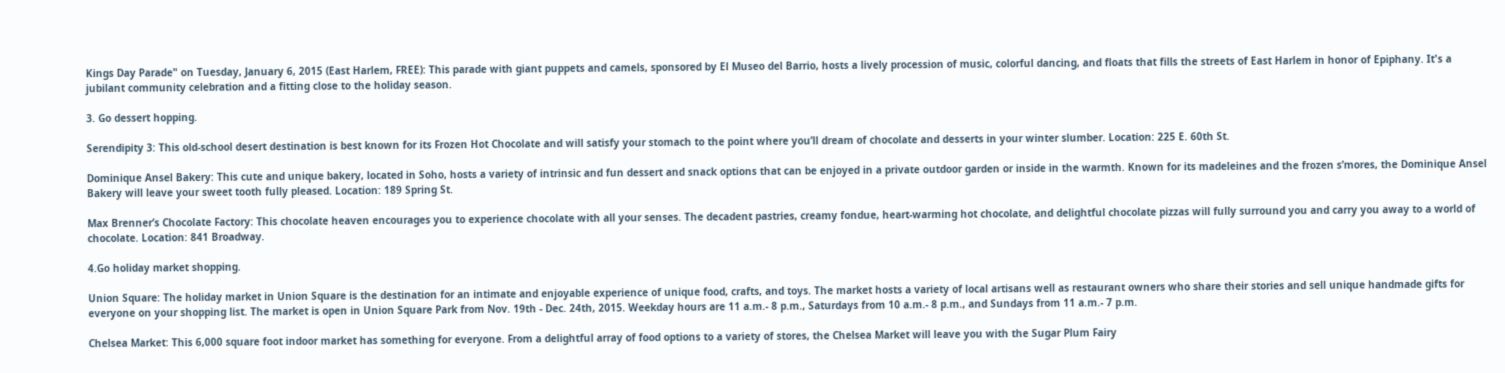Kings Day Parade" on Tuesday, January 6, 2015 (East Harlem, FREE): This parade with giant puppets and camels, sponsored by El Museo del Barrio, hosts a lively procession of music, colorful dancing, and floats that fills the streets of East Harlem in honor of Epiphany. It's a jubilant community celebration and a fitting close to the holiday season.

3. Go dessert hopping.

Serendipity 3: This old-school desert destination is best known for its Frozen Hot Chocolate and will satisfy your stomach to the point where you’ll dream of chocolate and desserts in your winter slumber. Location: 225 E. 60th St.

Dominique Ansel Bakery: This cute and unique bakery, located in Soho, hosts a variety of intrinsic and fun dessert and snack options that can be enjoyed in a private outdoor garden or inside in the warmth. Known for its madeleines and the frozen s’mores, the Dominique Ansel Bakery will leave your sweet tooth fully pleased. Location: 189 Spring St.

Max Brenner’s Chocolate Factory: This chocolate heaven encourages you to experience chocolate with all your senses. The decadent pastries, creamy fondue, heart-warming hot chocolate, and delightful chocolate pizzas will fully surround you and carry you away to a world of chocolate. Location: 841 Broadway.

4.Go holiday market shopping.

Union Square: The holiday market in Union Square is the destination for an intimate and enjoyable experience of unique food, crafts, and toys. The market hosts a variety of local artisans well as restaurant owners who share their stories and sell unique handmade gifts for everyone on your shopping list. The market is open in Union Square Park from Nov. 19th - Dec. 24th, 2015. Weekday hours are 11 a.m.- 8 p.m., Saturdays from 10 a.m.- 8 p.m., and Sundays from 11 a.m.- 7 p.m.

Chelsea Market: This 6,000 square foot indoor market has something for everyone. From a delightful array of food options to a variety of stores, the Chelsea Market will leave you with the Sugar Plum Fairy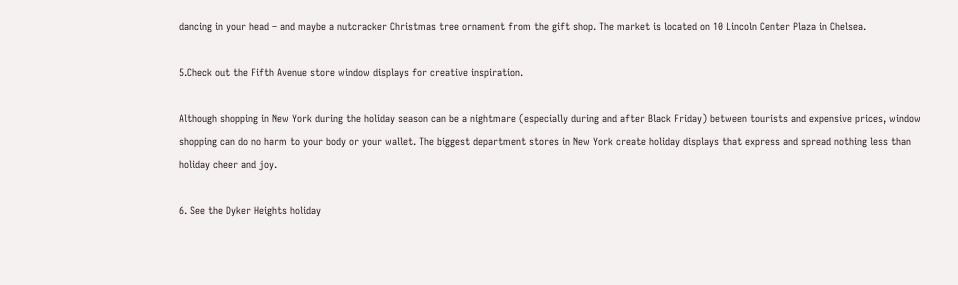dancing in your head – and maybe a nutcracker Christmas tree ornament from the gift shop. The market is located on 10 Lincoln Center Plaza in Chelsea.

5.Check out the Fifth Avenue store window displays for creative inspiration.

Although shopping in New York during the holiday season can be a nightmare (especially during and after Black Friday) between tourists and expensive prices, window shopping can do no harm to your body or your wallet. The biggest department stores in New York create holiday displays that express and spread nothing less than holiday cheer and joy.

6. See the Dyker Heights holiday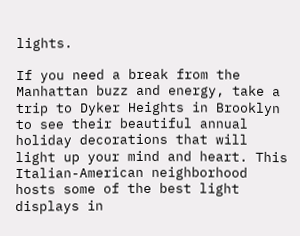lights.

If you need a break from the Manhattan buzz and energy, take a trip to Dyker Heights in Brooklyn to see their beautiful annual holiday decorations that will light up your mind and heart. This Italian-American neighborhood hosts some of the best light displays in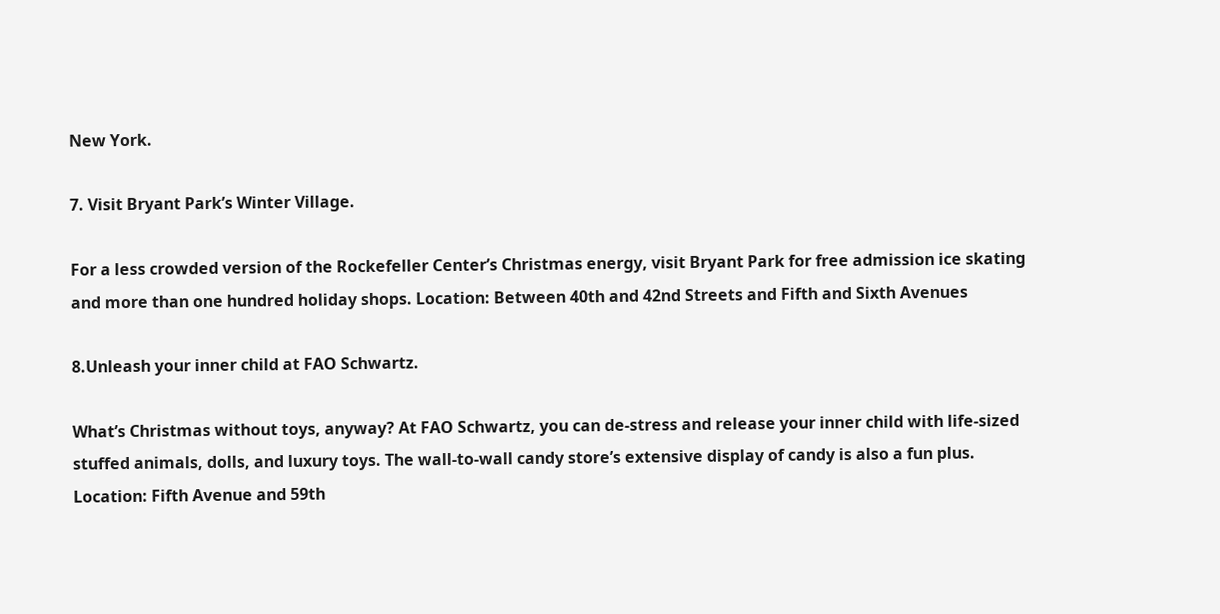New York.

7. Visit Bryant Park’s Winter Village.

For a less crowded version of the Rockefeller Center’s Christmas energy, visit Bryant Park for free admission ice skating and more than one hundred holiday shops. Location: Between 40th and 42nd Streets and Fifth and Sixth Avenues

8.Unleash your inner child at FAO Schwartz.

What’s Christmas without toys, anyway? At FAO Schwartz, you can de-stress and release your inner child with life-sized stuffed animals, dolls, and luxury toys. The wall-to-wall candy store’s extensive display of candy is also a fun plus. Location: Fifth Avenue and 59th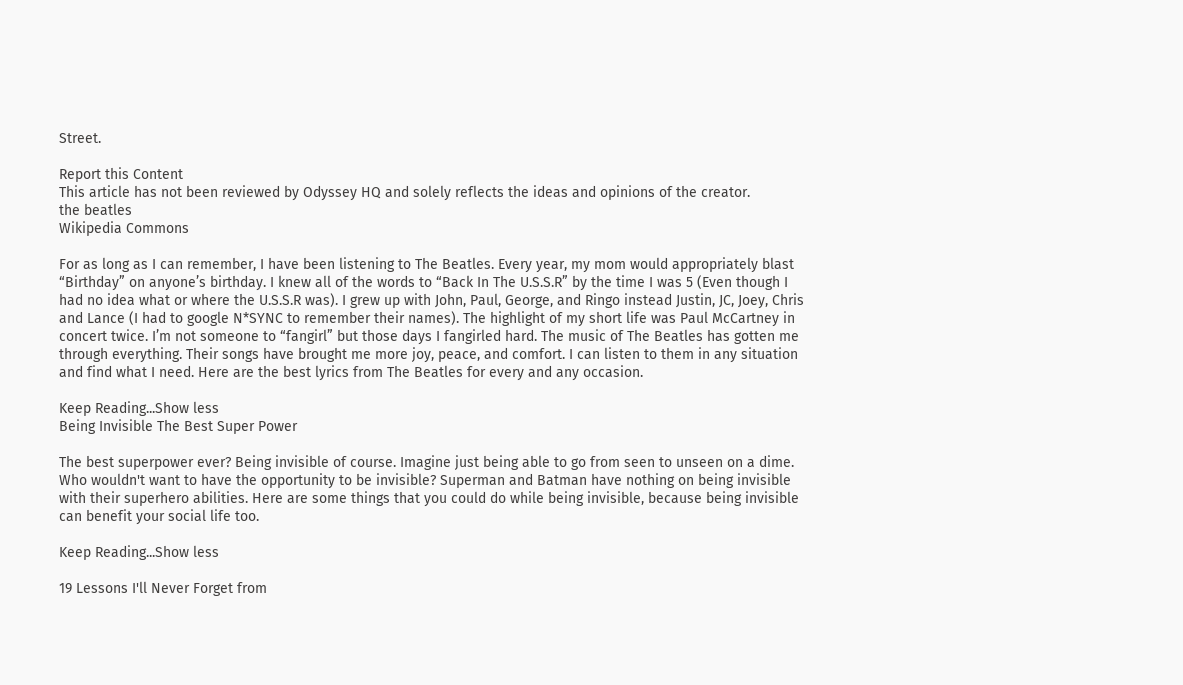Street.

Report this Content
This article has not been reviewed by Odyssey HQ and solely reflects the ideas and opinions of the creator.
the beatles
Wikipedia Commons

For as long as I can remember, I have been listening to The Beatles. Every year, my mom would appropriately blast “Birthday” on anyone’s birthday. I knew all of the words to “Back In The U.S.S.R” by the time I was 5 (Even though I had no idea what or where the U.S.S.R was). I grew up with John, Paul, George, and Ringo instead Justin, JC, Joey, Chris and Lance (I had to google N*SYNC to remember their names). The highlight of my short life was Paul McCartney in concert twice. I’m not someone to “fangirl” but those days I fangirled hard. The music of The Beatles has gotten me through everything. Their songs have brought me more joy, peace, and comfort. I can listen to them in any situation and find what I need. Here are the best lyrics from The Beatles for every and any occasion.

Keep Reading...Show less
Being Invisible The Best Super Power

The best superpower ever? Being invisible of course. Imagine just being able to go from seen to unseen on a dime. Who wouldn't want to have the opportunity to be invisible? Superman and Batman have nothing on being invisible with their superhero abilities. Here are some things that you could do while being invisible, because being invisible can benefit your social life too.

Keep Reading...Show less

19 Lessons I'll Never Forget from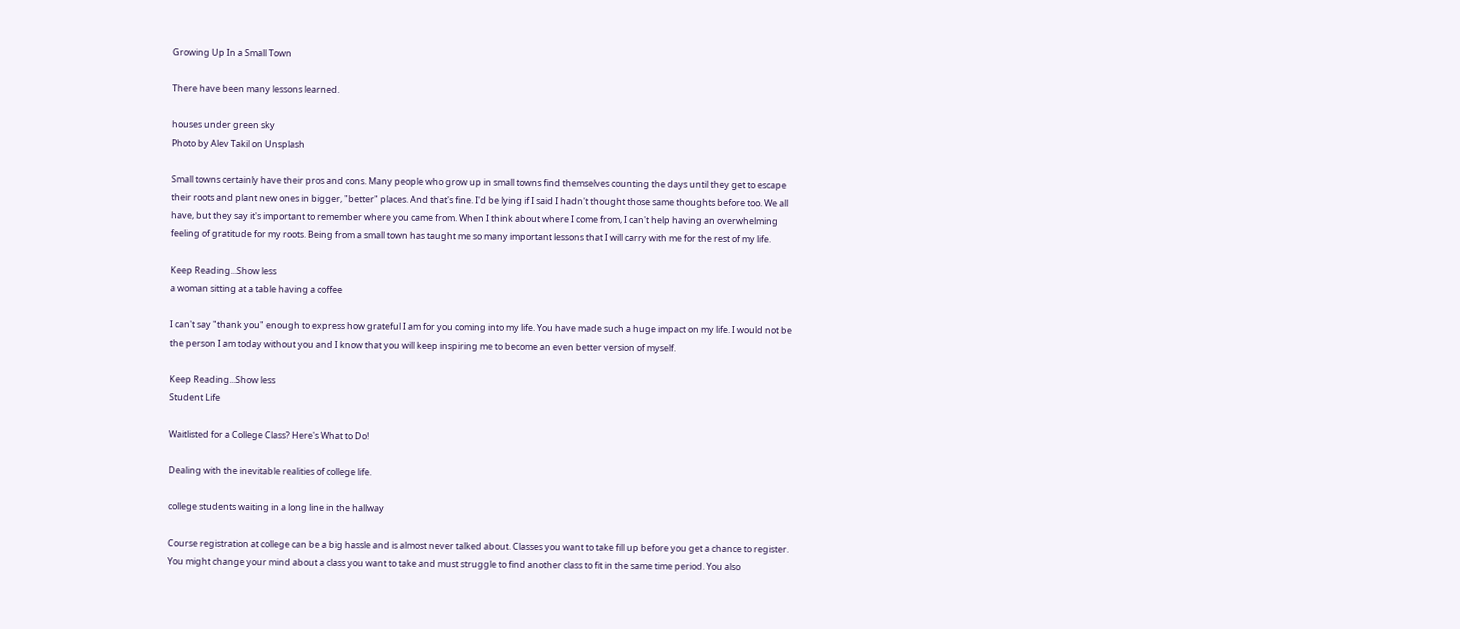Growing Up In a Small Town

There have been many lessons learned.

houses under green sky
Photo by Alev Takil on Unsplash

Small towns certainly have their pros and cons. Many people who grow up in small towns find themselves counting the days until they get to escape their roots and plant new ones in bigger, "better" places. And that's fine. I'd be lying if I said I hadn't thought those same thoughts before too. We all have, but they say it's important to remember where you came from. When I think about where I come from, I can't help having an overwhelming feeling of gratitude for my roots. Being from a small town has taught me so many important lessons that I will carry with me for the rest of my life.

Keep Reading...Show less
a woman sitting at a table having a coffee

I can't say "thank you" enough to express how grateful I am for you coming into my life. You have made such a huge impact on my life. I would not be the person I am today without you and I know that you will keep inspiring me to become an even better version of myself.

Keep Reading...Show less
Student Life

Waitlisted for a College Class? Here's What to Do!

Dealing with the inevitable realities of college life.

college students waiting in a long line in the hallway

Course registration at college can be a big hassle and is almost never talked about. Classes you want to take fill up before you get a chance to register. You might change your mind about a class you want to take and must struggle to find another class to fit in the same time period. You also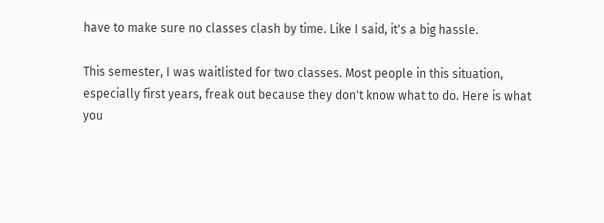have to make sure no classes clash by time. Like I said, it's a big hassle.

This semester, I was waitlisted for two classes. Most people in this situation, especially first years, freak out because they don't know what to do. Here is what you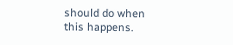should do when this happens.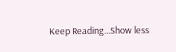Keep Reading...Show less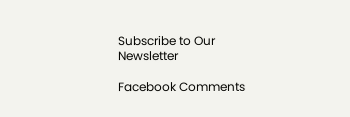Subscribe to Our Newsletter

Facebook Comments